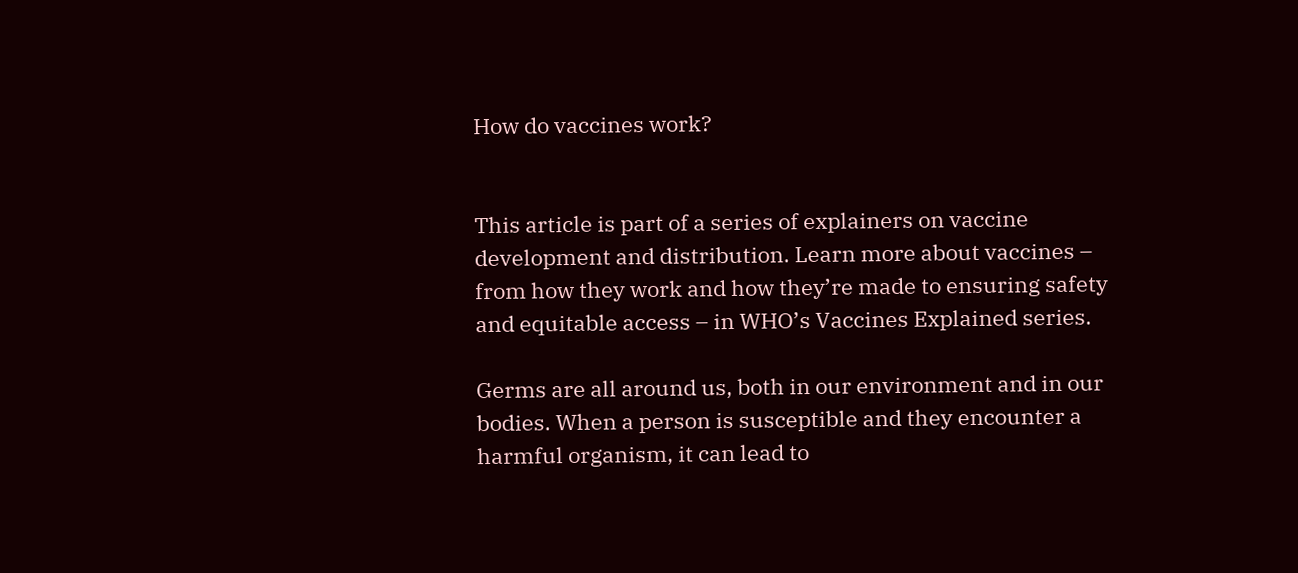How do vaccines work?


This article is part of a series of explainers on vaccine development and distribution. Learn more about vaccines – from how they work and how they’re made to ensuring safety and equitable access – in WHO’s Vaccines Explained series.

Germs are all around us, both in our environment and in our bodies. When a person is susceptible and they encounter a harmful organism, it can lead to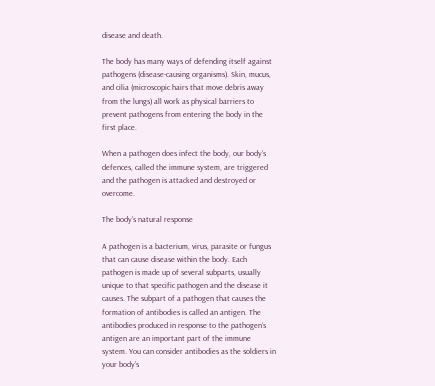disease and death.

The body has many ways of defending itself against pathogens (disease-causing organisms). Skin, mucus, and cilia (microscopic hairs that move debris away from the lungs) all work as physical barriers to prevent pathogens from entering the body in the first place.

When a pathogen does infect the body, our body’s defences, called the immune system, are triggered and the pathogen is attacked and destroyed or overcome.

The body’s natural response

A pathogen is a bacterium, virus, parasite or fungus that can cause disease within the body. Each pathogen is made up of several subparts, usually unique to that specific pathogen and the disease it causes. The subpart of a pathogen that causes the formation of antibodies is called an antigen. The antibodies produced in response to the pathogen’s antigen are an important part of the immune system. You can consider antibodies as the soldiers in your body’s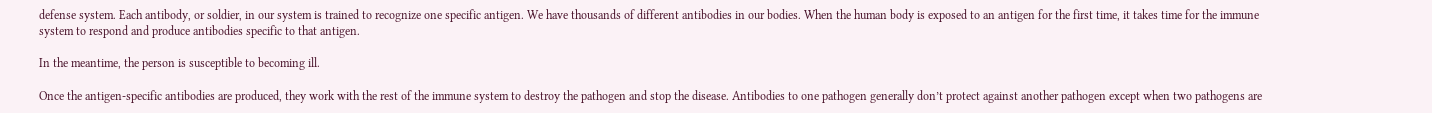defense system. Each antibody, or soldier, in our system is trained to recognize one specific antigen. We have thousands of different antibodies in our bodies. When the human body is exposed to an antigen for the first time, it takes time for the immune system to respond and produce antibodies specific to that antigen.

In the meantime, the person is susceptible to becoming ill.

Once the antigen-specific antibodies are produced, they work with the rest of the immune system to destroy the pathogen and stop the disease. Antibodies to one pathogen generally don’t protect against another pathogen except when two pathogens are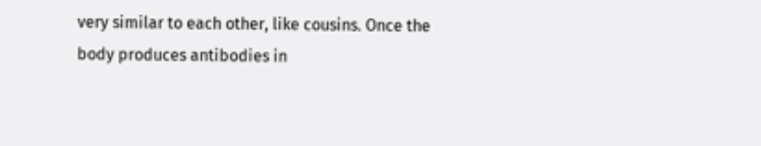very similar to each other, like cousins. Once the body produces antibodies in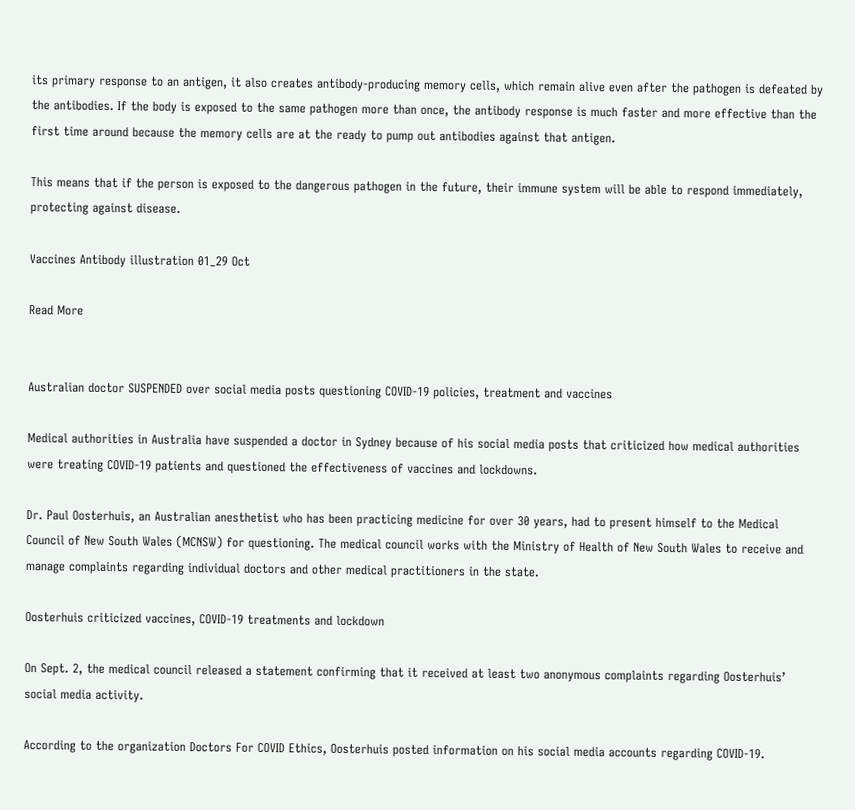its primary response to an antigen, it also creates antibody-producing memory cells, which remain alive even after the pathogen is defeated by the antibodies. If the body is exposed to the same pathogen more than once, the antibody response is much faster and more effective than the first time around because the memory cells are at the ready to pump out antibodies against that antigen.

This means that if the person is exposed to the dangerous pathogen in the future, their immune system will be able to respond immediately, protecting against disease.

Vaccines Antibody illustration 01_29 Oct

Read More


Australian doctor SUSPENDED over social media posts questioning COVID-19 policies, treatment and vaccines

Medical authorities in Australia have suspended a doctor in Sydney because of his social media posts that criticized how medical authorities were treating COVID-19 patients and questioned the effectiveness of vaccines and lockdowns.

Dr. Paul Oosterhuis, an Australian anesthetist who has been practicing medicine for over 30 years, had to present himself to the Medical Council of New South Wales (MCNSW) for questioning. The medical council works with the Ministry of Health of New South Wales to receive and manage complaints regarding individual doctors and other medical practitioners in the state.

Oosterhuis criticized vaccines, COVID-19 treatments and lockdown

On Sept. 2, the medical council released a statement confirming that it received at least two anonymous complaints regarding Oosterhuis’ social media activity.

According to the organization Doctors For COVID Ethics, Oosterhuis posted information on his social media accounts regarding COVID-19.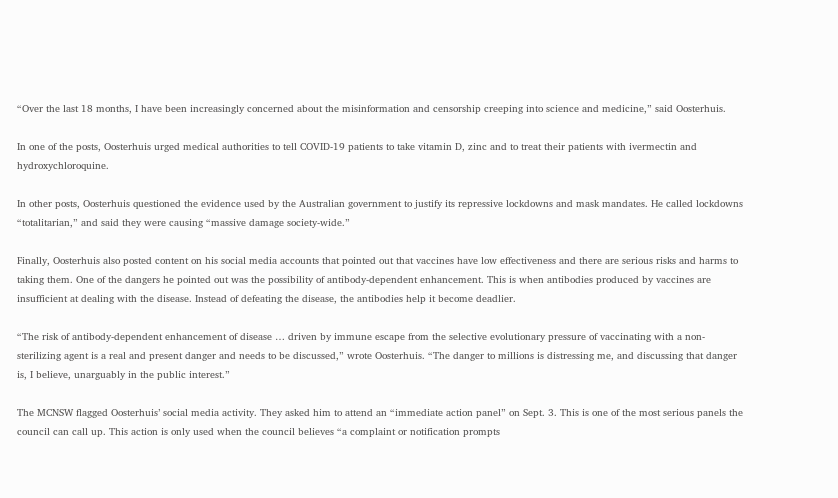“Over the last 18 months, I have been increasingly concerned about the misinformation and censorship creeping into science and medicine,” said Oosterhuis.

In one of the posts, Oosterhuis urged medical authorities to tell COVID-19 patients to take vitamin D, zinc and to treat their patients with ivermectin and hydroxychloroquine.

In other posts, Oosterhuis questioned the evidence used by the Australian government to justify its repressive lockdowns and mask mandates. He called lockdowns “totalitarian,” and said they were causing “massive damage society-wide.”

Finally, Oosterhuis also posted content on his social media accounts that pointed out that vaccines have low effectiveness and there are serious risks and harms to taking them. One of the dangers he pointed out was the possibility of antibody-dependent enhancement. This is when antibodies produced by vaccines are insufficient at dealing with the disease. Instead of defeating the disease, the antibodies help it become deadlier.

“The risk of antibody-dependent enhancement of disease … driven by immune escape from the selective evolutionary pressure of vaccinating with a non-sterilizing agent is a real and present danger and needs to be discussed,” wrote Oosterhuis. “The danger to millions is distressing me, and discussing that danger is, I believe, unarguably in the public interest.”

The MCNSW flagged Oosterhuis’ social media activity. They asked him to attend an “immediate action panel” on Sept. 3. This is one of the most serious panels the council can call up. This action is only used when the council believes “a complaint or notification prompts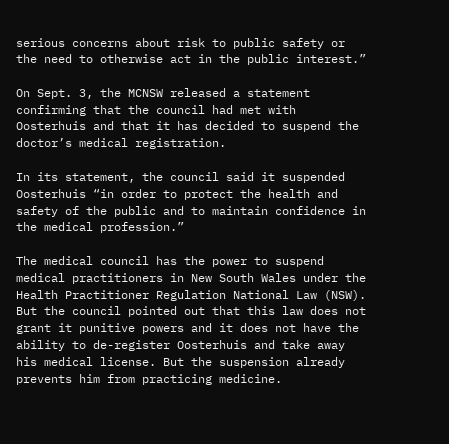serious concerns about risk to public safety or the need to otherwise act in the public interest.”

On Sept. 3, the MCNSW released a statement confirming that the council had met with Oosterhuis and that it has decided to suspend the doctor’s medical registration.

In its statement, the council said it suspended Oosterhuis “in order to protect the health and safety of the public and to maintain confidence in the medical profession.”

The medical council has the power to suspend medical practitioners in New South Wales under the Health Practitioner Regulation National Law (NSW). But the council pointed out that this law does not grant it punitive powers and it does not have the ability to de-register Oosterhuis and take away his medical license. But the suspension already prevents him from practicing medicine.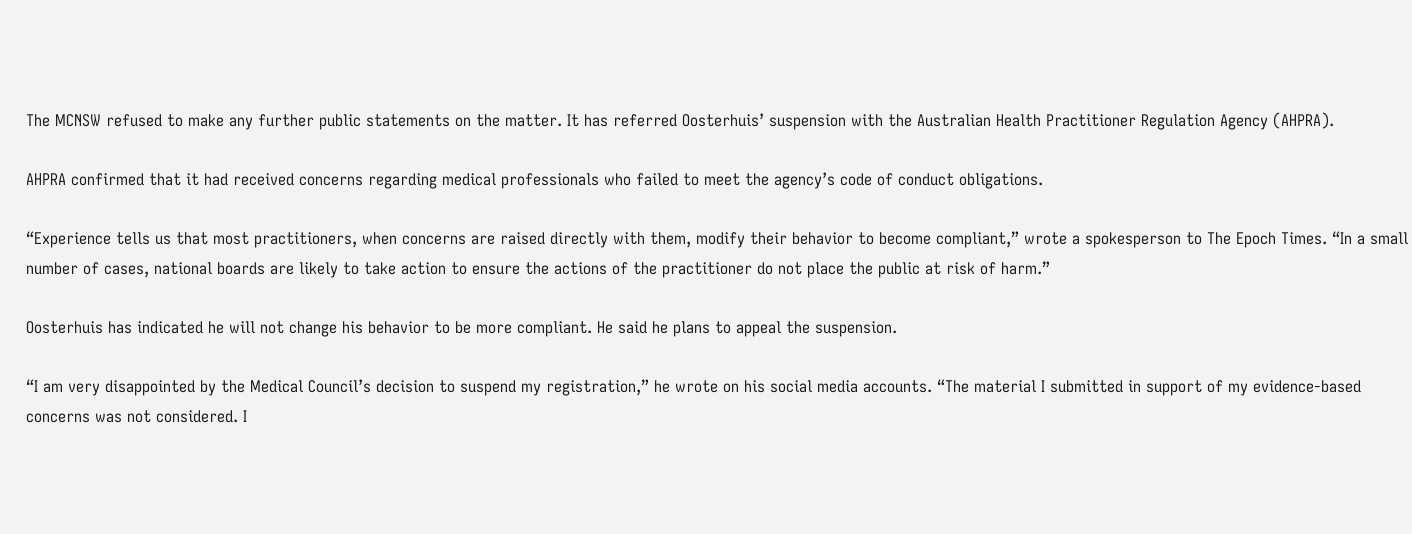The MCNSW refused to make any further public statements on the matter. It has referred Oosterhuis’ suspension with the Australian Health Practitioner Regulation Agency (AHPRA).

AHPRA confirmed that it had received concerns regarding medical professionals who failed to meet the agency’s code of conduct obligations.

“Experience tells us that most practitioners, when concerns are raised directly with them, modify their behavior to become compliant,” wrote a spokesperson to The Epoch Times. “In a small number of cases, national boards are likely to take action to ensure the actions of the practitioner do not place the public at risk of harm.”

Oosterhuis has indicated he will not change his behavior to be more compliant. He said he plans to appeal the suspension.

“I am very disappointed by the Medical Council’s decision to suspend my registration,” he wrote on his social media accounts. “The material I submitted in support of my evidence-based concerns was not considered. I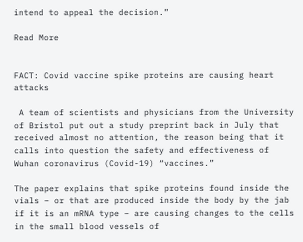intend to appeal the decision.”

Read More


FACT: Covid vaccine spike proteins are causing heart attacks

 A team of scientists and physicians from the University of Bristol put out a study preprint back in July that received almost no attention, the reason being that it calls into question the safety and effectiveness of Wuhan coronavirus (Covid-19) “vaccines.”

The paper explains that spike proteins found inside the vials – or that are produced inside the body by the jab if it is an mRNA type – are causing changes to the cells in the small blood vessels of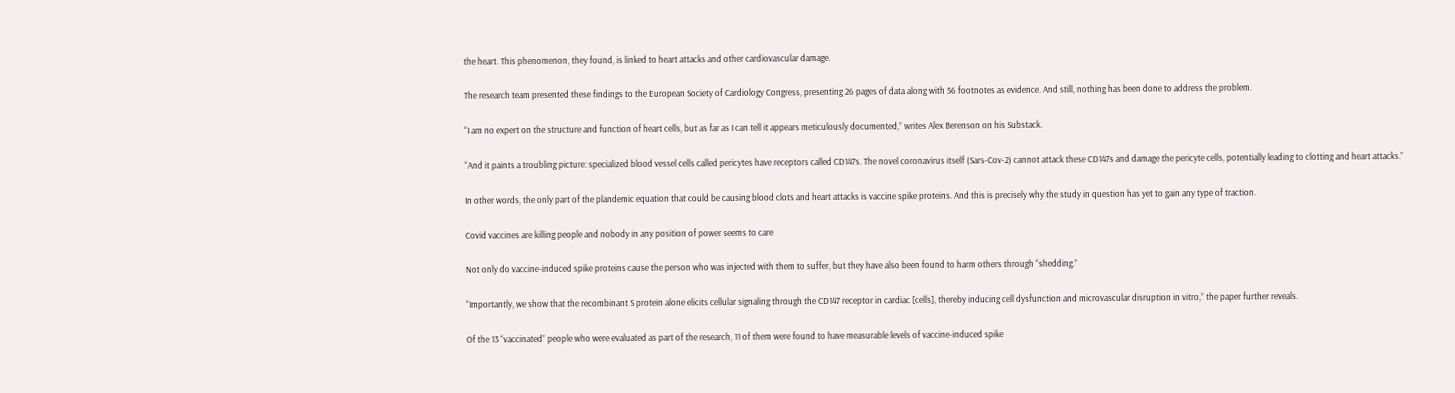the heart. This phenomenon, they found, is linked to heart attacks and other cardiovascular damage.

The research team presented these findings to the European Society of Cardiology Congress, presenting 26 pages of data along with 56 footnotes as evidence. And still, nothing has been done to address the problem.

“I am no expert on the structure and function of heart cells, but as far as I can tell it appears meticulously documented,” writes Alex Berenson on his Substack.

“And it paints a troubling picture: specialized blood vessel cells called pericytes have receptors called CD147s. The novel coronavirus itself (Sars-Cov-2) cannot attack these CD147s and damage the pericyte cells, potentially leading to clotting and heart attacks.”

In other words, the only part of the plandemic equation that could be causing blood clots and heart attacks is vaccine spike proteins. And this is precisely why the study in question has yet to gain any type of traction.

Covid vaccines are killing people and nobody in any position of power seems to care

Not only do vaccine-induced spike proteins cause the person who was injected with them to suffer, but they have also been found to harm others through “shedding.”

“Importantly, we show that the recombinant S protein alone elicits cellular signaling through the CD147 receptor in cardiac [cells], thereby inducing cell dysfunction and microvascular disruption in vitro,” the paper further reveals.

Of the 13 “vaccinated” people who were evaluated as part of the research, 11 of them were found to have measurable levels of vaccine-induced spike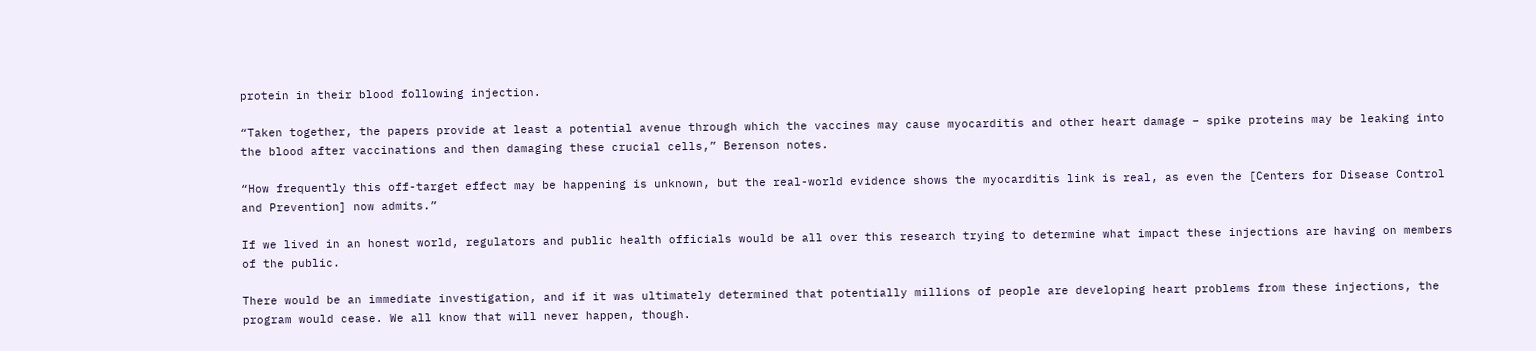protein in their blood following injection.

“Taken together, the papers provide at least a potential avenue through which the vaccines may cause myocarditis and other heart damage – spike proteins may be leaking into the blood after vaccinations and then damaging these crucial cells,” Berenson notes.

“How frequently this off-target effect may be happening is unknown, but the real-world evidence shows the myocarditis link is real, as even the [Centers for Disease Control and Prevention] now admits.”

If we lived in an honest world, regulators and public health officials would be all over this research trying to determine what impact these injections are having on members of the public.

There would be an immediate investigation, and if it was ultimately determined that potentially millions of people are developing heart problems from these injections, the program would cease. We all know that will never happen, though.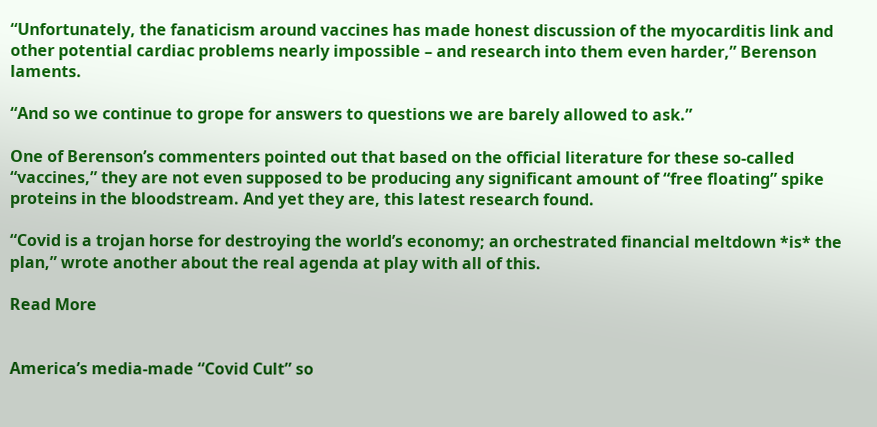“Unfortunately, the fanaticism around vaccines has made honest discussion of the myocarditis link and other potential cardiac problems nearly impossible – and research into them even harder,” Berenson laments.

“And so we continue to grope for answers to questions we are barely allowed to ask.”

One of Berenson’s commenters pointed out that based on the official literature for these so-called “vaccines,” they are not even supposed to be producing any significant amount of “free floating” spike proteins in the bloodstream. And yet they are, this latest research found.

“Covid is a trojan horse for destroying the world’s economy; an orchestrated financial meltdown *is* the plan,” wrote another about the real agenda at play with all of this.

Read More


America’s media-made “Covid Cult” so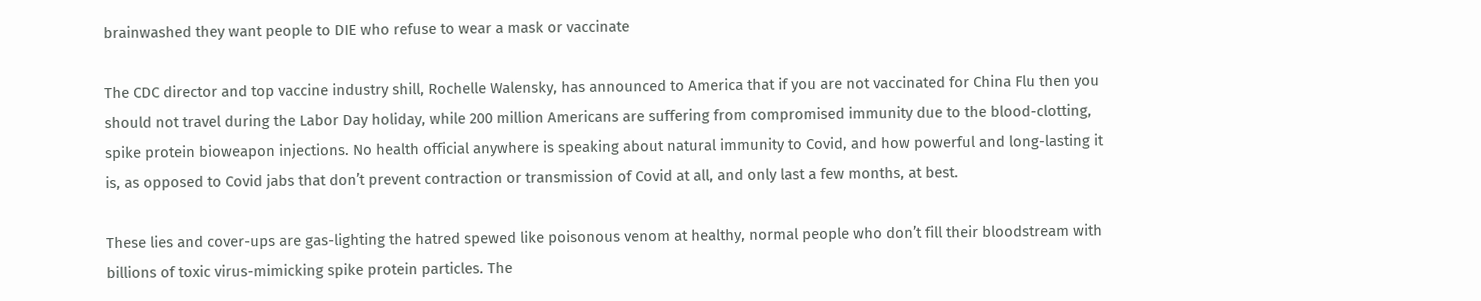brainwashed they want people to DIE who refuse to wear a mask or vaccinate

The CDC director and top vaccine industry shill, Rochelle Walensky, has announced to America that if you are not vaccinated for China Flu then you should not travel during the Labor Day holiday, while 200 million Americans are suffering from compromised immunity due to the blood-clotting, spike protein bioweapon injections. No health official anywhere is speaking about natural immunity to Covid, and how powerful and long-lasting it is, as opposed to Covid jabs that don’t prevent contraction or transmission of Covid at all, and only last a few months, at best.

These lies and cover-ups are gas-lighting the hatred spewed like poisonous venom at healthy, normal people who don’t fill their bloodstream with billions of toxic virus-mimicking spike protein particles. The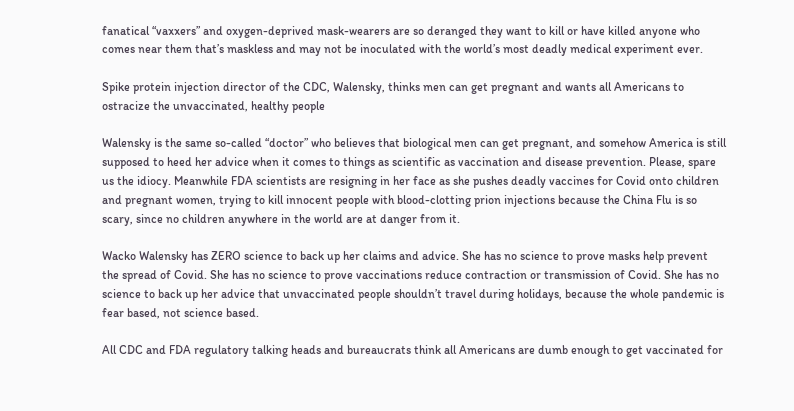fanatical “vaxxers” and oxygen-deprived mask-wearers are so deranged they want to kill or have killed anyone who comes near them that’s maskless and may not be inoculated with the world’s most deadly medical experiment ever.

Spike protein injection director of the CDC, Walensky, thinks men can get pregnant and wants all Americans to ostracize the unvaccinated, healthy people

Walensky is the same so-called “doctor” who believes that biological men can get pregnant, and somehow America is still supposed to heed her advice when it comes to things as scientific as vaccination and disease prevention. Please, spare us the idiocy. Meanwhile FDA scientists are resigning in her face as she pushes deadly vaccines for Covid onto children and pregnant women, trying to kill innocent people with blood-clotting prion injections because the China Flu is so scary, since no children anywhere in the world are at danger from it.

Wacko Walensky has ZERO science to back up her claims and advice. She has no science to prove masks help prevent the spread of Covid. She has no science to prove vaccinations reduce contraction or transmission of Covid. She has no science to back up her advice that unvaccinated people shouldn’t travel during holidays, because the whole pandemic is fear based, not science based.

All CDC and FDA regulatory talking heads and bureaucrats think all Americans are dumb enough to get vaccinated for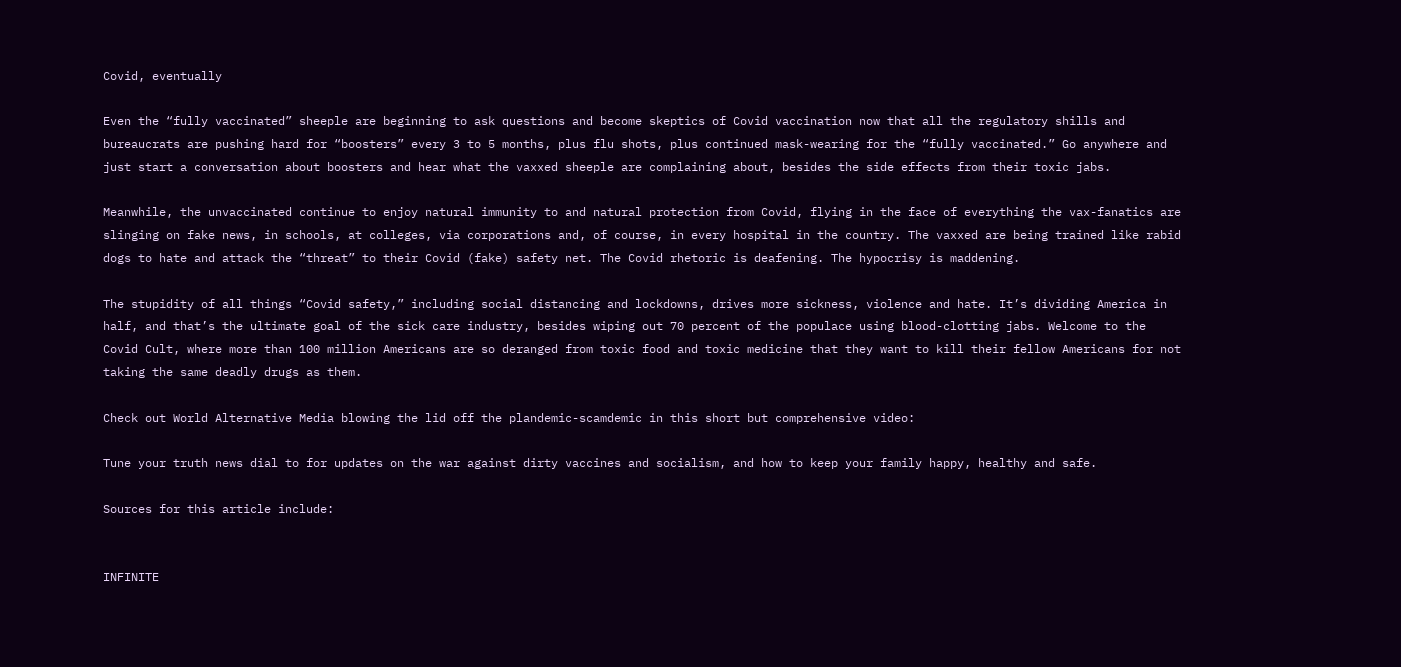Covid, eventually

Even the “fully vaccinated” sheeple are beginning to ask questions and become skeptics of Covid vaccination now that all the regulatory shills and bureaucrats are pushing hard for “boosters” every 3 to 5 months, plus flu shots, plus continued mask-wearing for the “fully vaccinated.” Go anywhere and just start a conversation about boosters and hear what the vaxxed sheeple are complaining about, besides the side effects from their toxic jabs.

Meanwhile, the unvaccinated continue to enjoy natural immunity to and natural protection from Covid, flying in the face of everything the vax-fanatics are slinging on fake news, in schools, at colleges, via corporations and, of course, in every hospital in the country. The vaxxed are being trained like rabid dogs to hate and attack the “threat” to their Covid (fake) safety net. The Covid rhetoric is deafening. The hypocrisy is maddening.

The stupidity of all things “Covid safety,” including social distancing and lockdowns, drives more sickness, violence and hate. It’s dividing America in half, and that’s the ultimate goal of the sick care industry, besides wiping out 70 percent of the populace using blood-clotting jabs. Welcome to the Covid Cult, where more than 100 million Americans are so deranged from toxic food and toxic medicine that they want to kill their fellow Americans for not taking the same deadly drugs as them.

Check out World Alternative Media blowing the lid off the plandemic-scamdemic in this short but comprehensive video:

Tune your truth news dial to for updates on the war against dirty vaccines and socialism, and how to keep your family happy, healthy and safe.

Sources for this article include:


INFINITE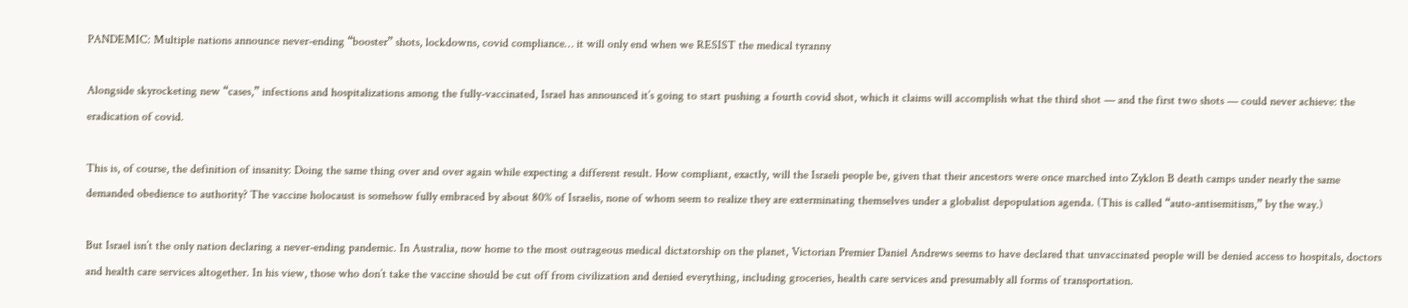PANDEMIC: Multiple nations announce never-ending “booster” shots, lockdowns, covid compliance… it will only end when we RESIST the medical tyranny

Alongside skyrocketing new “cases,” infections and hospitalizations among the fully-vaccinated, Israel has announced it’s going to start pushing a fourth covid shot, which it claims will accomplish what the third shot — and the first two shots — could never achieve: the eradication of covid.

This is, of course, the definition of insanity: Doing the same thing over and over again while expecting a different result. How compliant, exactly, will the Israeli people be, given that their ancestors were once marched into Zyklon B death camps under nearly the same demanded obedience to authority? The vaccine holocaust is somehow fully embraced by about 80% of Israelis, none of whom seem to realize they are exterminating themselves under a globalist depopulation agenda. (This is called “auto-antisemitism,” by the way.)

But Israel isn’t the only nation declaring a never-ending pandemic. In Australia, now home to the most outrageous medical dictatorship on the planet, Victorian Premier Daniel Andrews seems to have declared that unvaccinated people will be denied access to hospitals, doctors and health care services altogether. In his view, those who don’t take the vaccine should be cut off from civilization and denied everything, including groceries, health care services and presumably all forms of transportation.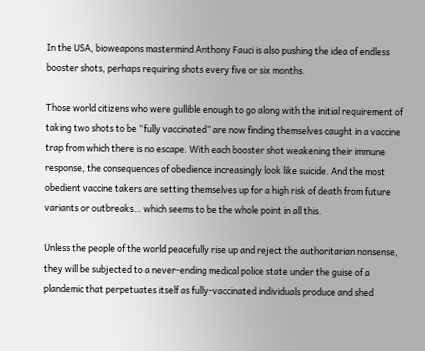In the USA, bioweapons mastermind Anthony Fauci is also pushing the idea of endless booster shots, perhaps requiring shots every five or six months.

Those world citizens who were gullible enough to go along with the initial requirement of taking two shots to be “fully vaccinated” are now finding themselves caught in a vaccine trap from which there is no escape. With each booster shot weakening their immune response, the consequences of obedience increasingly look like suicide. And the most obedient vaccine takers are setting themselves up for a high risk of death from future variants or outbreaks… which seems to be the whole point in all this.

Unless the people of the world peacefully rise up and reject the authoritarian nonsense, they will be subjected to a never-ending medical police state under the guise of a plandemic that perpetuates itself as fully-vaccinated individuals produce and shed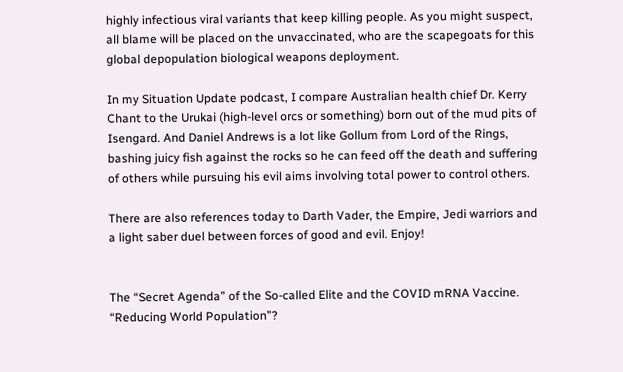highly infectious viral variants that keep killing people. As you might suspect, all blame will be placed on the unvaccinated, who are the scapegoats for this global depopulation biological weapons deployment.

In my Situation Update podcast, I compare Australian health chief Dr. Kerry Chant to the Urukai (high-level orcs or something) born out of the mud pits of Isengard. And Daniel Andrews is a lot like Gollum from Lord of the Rings, bashing juicy fish against the rocks so he can feed off the death and suffering of others while pursuing his evil aims involving total power to control others.

There are also references today to Darth Vader, the Empire, Jedi warriors and a light saber duel between forces of good and evil. Enjoy!


The “Secret Agenda” of the So-called Elite and the COVID mRNA Vaccine. “Reducing World Population”?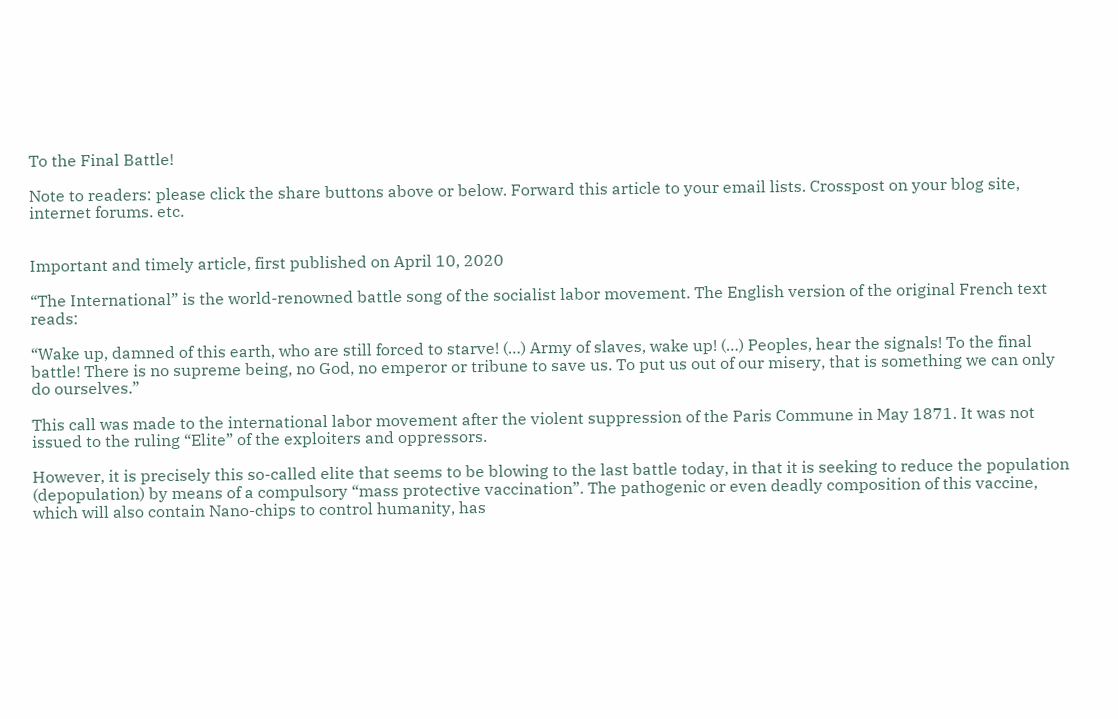To the Final Battle!

Note to readers: please click the share buttons above or below. Forward this article to your email lists. Crosspost on your blog site, internet forums. etc.


Important and timely article, first published on April 10, 2020

“The International” is the world-renowned battle song of the socialist labor movement. The English version of the original French text reads:

“Wake up, damned of this earth, who are still forced to starve! (…) Army of slaves, wake up! (…) Peoples, hear the signals! To the final battle! There is no supreme being, no God, no emperor or tribune to save us. To put us out of our misery, that is something we can only do ourselves.”

This call was made to the international labor movement after the violent suppression of the Paris Commune in May 1871. It was not issued to the ruling “Elite” of the exploiters and oppressors.

However, it is precisely this so-called elite that seems to be blowing to the last battle today, in that it is seeking to reduce the population (depopulation) by means of a compulsory “mass protective vaccination”. The pathogenic or even deadly composition of this vaccine, which will also contain Nano-chips to control humanity, has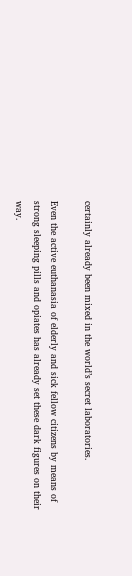certainly already been mixed in the world’s secret laboratories.

Even the active euthanasia of elderly and sick fellow citizens by means of strong sleeping pills and opiates has already set these dark figures on their way.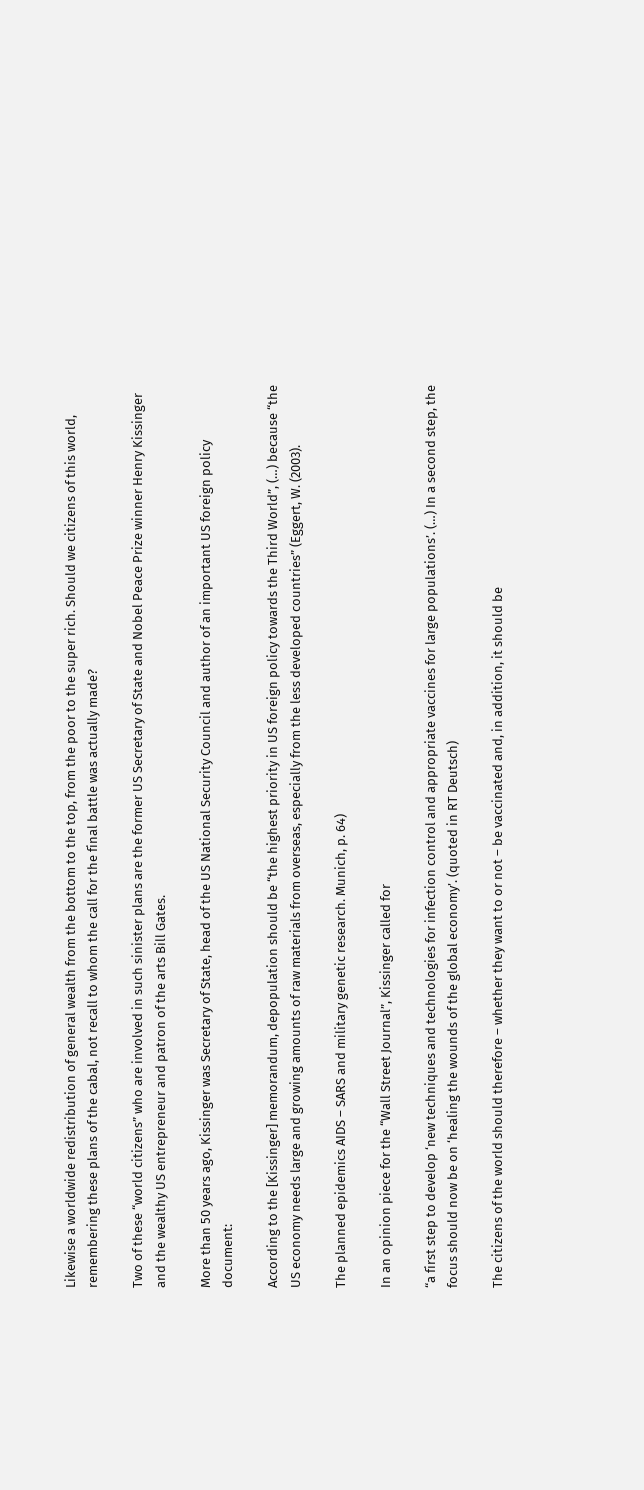Likewise a worldwide redistribution of general wealth from the bottom to the top, from the poor to the super rich. Should we citizens of this world, remembering these plans of the cabal, not recall to whom the call for the final battle was actually made?

Two of these “world citizens” who are involved in such sinister plans are the former US Secretary of State and Nobel Peace Prize winner Henry Kissinger and the wealthy US entrepreneur and patron of the arts Bill Gates.

More than 50 years ago, Kissinger was Secretary of State, head of the US National Security Council and author of an important US foreign policy document:

According to the [Kissinger] memorandum, depopulation should be “the highest priority in US foreign policy towards the Third World”, (…) because “the US economy needs large and growing amounts of raw materials from overseas, especially from the less developed countries” (Eggert, W. (2003).

The planned epidemics AIDS – SARS and military genetic research. Munich, p. 64)

In an opinion piece for the “Wall Street Journal”, Kissinger called for

“a first step to develop ‘new techniques and technologies for infection control and appropriate vaccines for large populations’. (…) In a second step, the focus should now be on ‘healing the wounds of the global economy’. (quoted in RT Deutsch)

The citizens of the world should therefore – whether they want to or not – be vaccinated and, in addition, it should be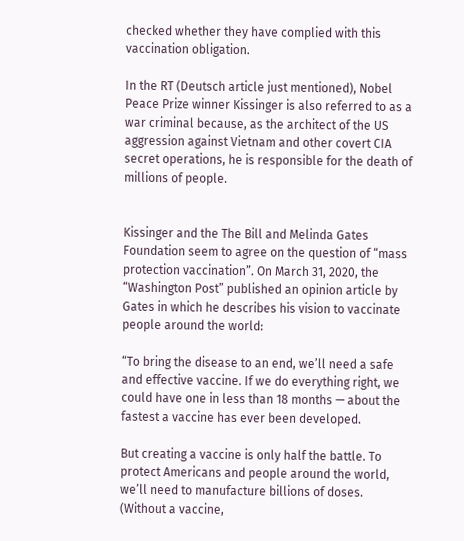checked whether they have complied with this vaccination obligation.

In the RT (Deutsch article just mentioned), Nobel Peace Prize winner Kissinger is also referred to as a war criminal because, as the architect of the US aggression against Vietnam and other covert CIA secret operations, he is responsible for the death of millions of people.


Kissinger and the The Bill and Melinda Gates Foundation seem to agree on the question of “mass protection vaccination”. On March 31, 2020, the “Washington Post” published an opinion article by Gates in which he describes his vision to vaccinate people around the world:

“To bring the disease to an end, we’ll need a safe and effective vaccine. If we do everything right, we could have one in less than 18 months — about the fastest a vaccine has ever been developed.

But creating a vaccine is only half the battle. To protect Americans and people around the world, we’ll need to manufacture billions of doses. (Without a vaccine,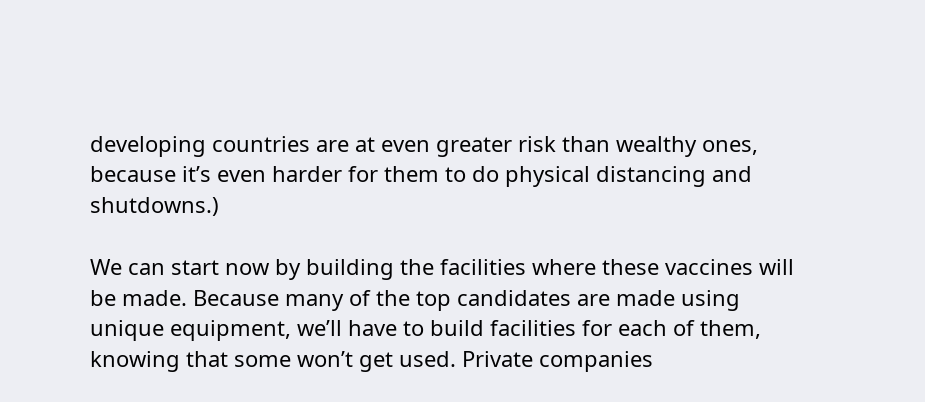developing countries are at even greater risk than wealthy ones, because it’s even harder for them to do physical distancing and shutdowns.)

We can start now by building the facilities where these vaccines will be made. Because many of the top candidates are made using unique equipment, we’ll have to build facilities for each of them, knowing that some won’t get used. Private companies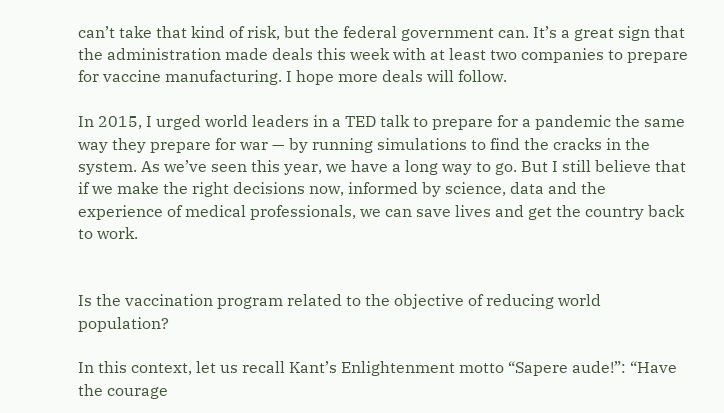can’t take that kind of risk, but the federal government can. It’s a great sign that the administration made deals this week with at least two companies to prepare for vaccine manufacturing. I hope more deals will follow.

In 2015, I urged world leaders in a TED talk to prepare for a pandemic the same way they prepare for war — by running simulations to find the cracks in the system. As we’ve seen this year, we have a long way to go. But I still believe that if we make the right decisions now, informed by science, data and the experience of medical professionals, we can save lives and get the country back to work.


Is the vaccination program related to the objective of reducing world population?

In this context, let us recall Kant’s Enlightenment motto “Sapere aude!”: “Have the courage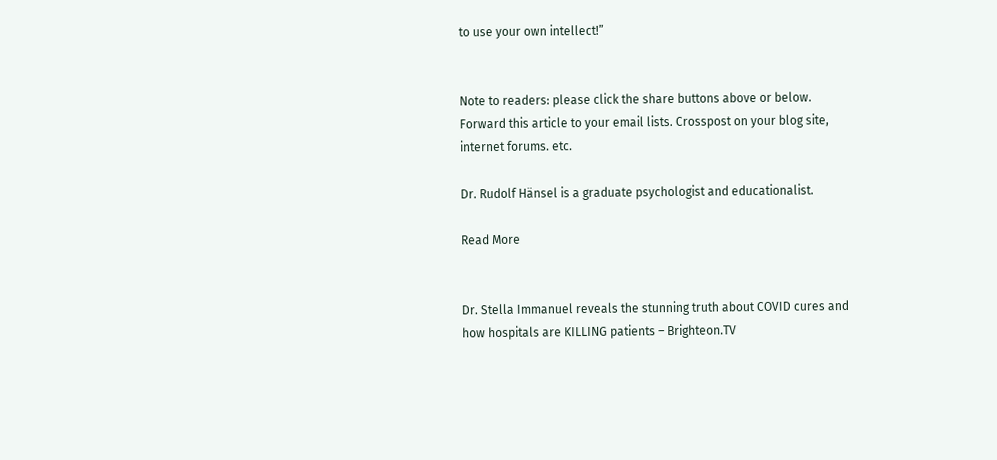to use your own intellect!”


Note to readers: please click the share buttons above or below. Forward this article to your email lists. Crosspost on your blog site, internet forums. etc.

Dr. Rudolf Hänsel is a graduate psychologist and educationalist.

Read More


Dr. Stella Immanuel reveals the stunning truth about COVID cures and how hospitals are KILLING patients – Brighteon.TV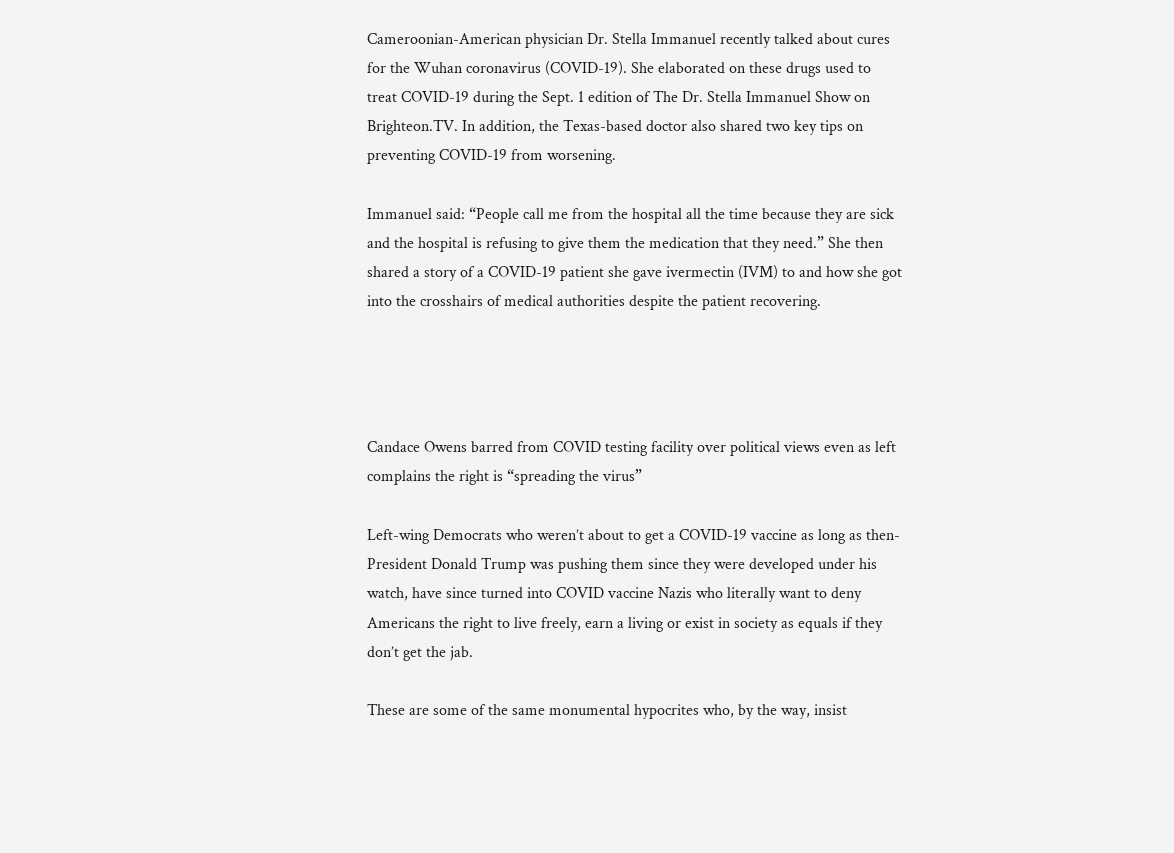Cameroonian-American physician Dr. Stella Immanuel recently talked about cures for the Wuhan coronavirus (COVID-19). She elaborated on these drugs used to treat COVID-19 during the Sept. 1 edition of The Dr. Stella Immanuel Show on Brighteon.TV. In addition, the Texas-based doctor also shared two key tips on preventing COVID-19 from worsening.

Immanuel said: “People call me from the hospital all the time because they are sick and the hospital is refusing to give them the medication that they need.” She then shared a story of a COVID-19 patient she gave ivermectin (IVM) to and how she got into the crosshairs of medical authorities despite the patient recovering.




Candace Owens barred from COVID testing facility over political views even as left complains the right is “spreading the virus”

Left-wing Democrats who weren’t about to get a COVID-19 vaccine as long as then-President Donald Trump was pushing them since they were developed under his watch, have since turned into COVID vaccine Nazis who literally want to deny Americans the right to live freely, earn a living or exist in society as equals if they don’t get the jab.

These are some of the same monumental hypocrites who, by the way, insist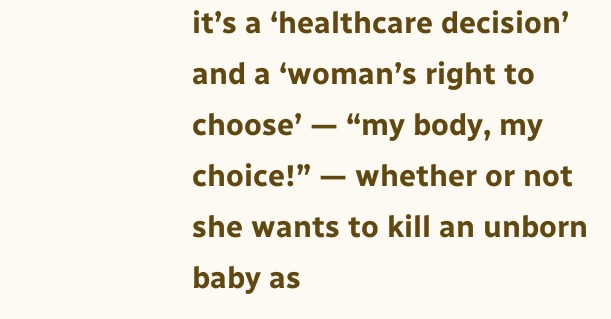it’s a ‘healthcare decision’ and a ‘woman’s right to choose’ — “my body, my choice!” — whether or not she wants to kill an unborn baby as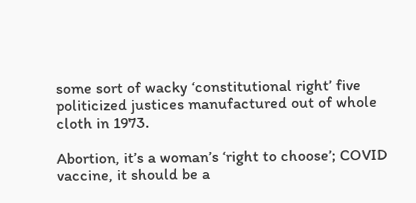some sort of wacky ‘constitutional right’ five politicized justices manufactured out of whole cloth in 1973.

Abortion, it’s a woman’s ‘right to choose’; COVID vaccine, it should be a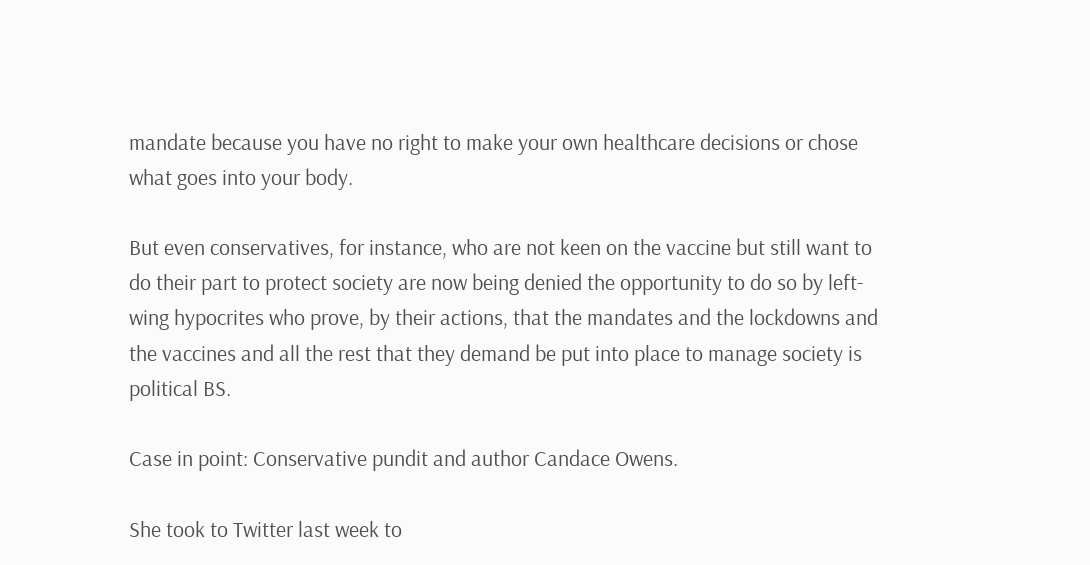mandate because you have no right to make your own healthcare decisions or chose what goes into your body.

But even conservatives, for instance, who are not keen on the vaccine but still want to do their part to protect society are now being denied the opportunity to do so by left-wing hypocrites who prove, by their actions, that the mandates and the lockdowns and the vaccines and all the rest that they demand be put into place to manage society is political BS.

Case in point: Conservative pundit and author Candace Owens.

She took to Twitter last week to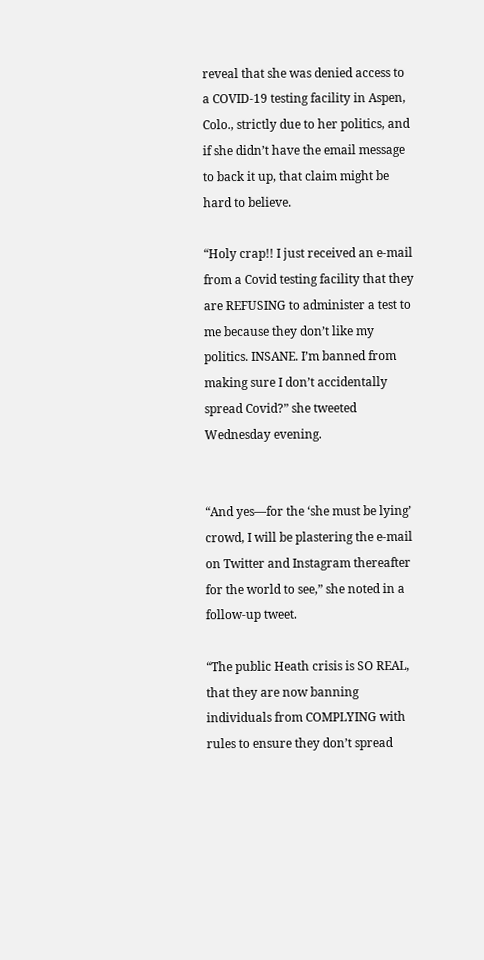reveal that she was denied access to a COVID-19 testing facility in Aspen, Colo., strictly due to her politics, and if she didn’t have the email message to back it up, that claim might be hard to believe.

“Holy crap!! I just received an e-mail from a Covid testing facility that they are REFUSING to administer a test to me because they don’t like my politics. INSANE. I’m banned from making sure I don’t accidentally spread Covid?” she tweeted Wednesday evening.


“And yes—for the ‘she must be lying’ crowd, I will be plastering the e-mail on Twitter and Instagram thereafter for the world to see,” she noted in a follow-up tweet.

“The public Heath crisis is SO REAL, that they are now banning individuals from COMPLYING with rules to ensure they don’t spread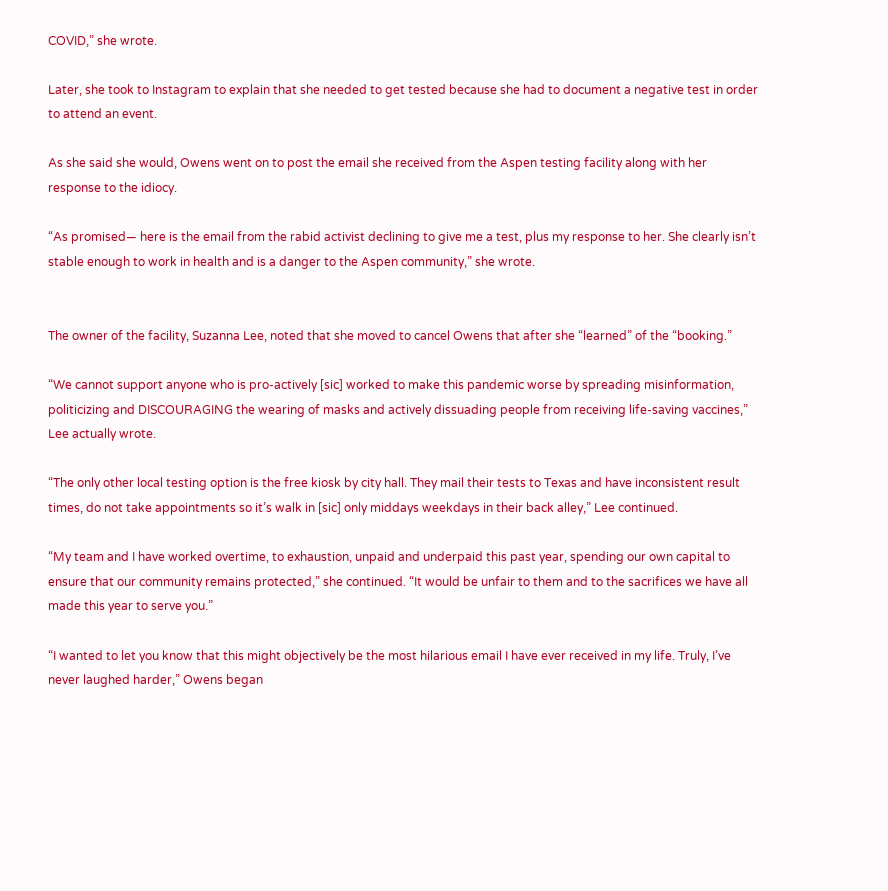COVID,” she wrote.

Later, she took to Instagram to explain that she needed to get tested because she had to document a negative test in order to attend an event.

As she said she would, Owens went on to post the email she received from the Aspen testing facility along with her response to the idiocy.

“As promised— here is the email from the rabid activist declining to give me a test, plus my response to her. She clearly isn’t stable enough to work in health and is a danger to the Aspen community,” she wrote.


The owner of the facility, Suzanna Lee, noted that she moved to cancel Owens that after she “learned” of the “booking.”

“We cannot support anyone who is pro-actively [sic] worked to make this pandemic worse by spreading misinformation, politicizing and DISCOURAGING the wearing of masks and actively dissuading people from receiving life-saving vaccines,” Lee actually wrote.

“The only other local testing option is the free kiosk by city hall. They mail their tests to Texas and have inconsistent result times, do not take appointments so it’s walk in [sic] only middays weekdays in their back alley,” Lee continued.

“My team and I have worked overtime, to exhaustion, unpaid and underpaid this past year, spending our own capital to ensure that our community remains protected,” she continued. “It would be unfair to them and to the sacrifices we have all made this year to serve you.”

“I wanted to let you know that this might objectively be the most hilarious email I have ever received in my life. Truly, I’ve never laughed harder,” Owens began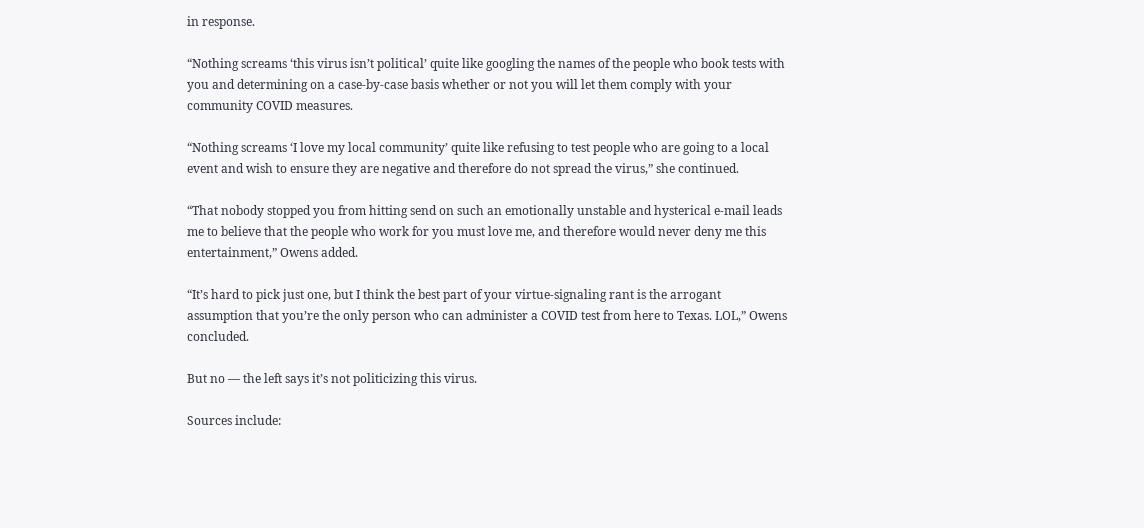in response.

“Nothing screams ‘this virus isn’t political’ quite like googling the names of the people who book tests with you and determining on a case-by-case basis whether or not you will let them comply with your community COVID measures.

“Nothing screams ‘I love my local community’ quite like refusing to test people who are going to a local event and wish to ensure they are negative and therefore do not spread the virus,” she continued.

“That nobody stopped you from hitting send on such an emotionally unstable and hysterical e-mail leads me to believe that the people who work for you must love me, and therefore would never deny me this entertainment,” Owens added.

“It’s hard to pick just one, but I think the best part of your virtue-signaling rant is the arrogant assumption that you’re the only person who can administer a COVID test from here to Texas. LOL,” Owens concluded.

But no — the left says it’s not politicizing this virus.

Sources include: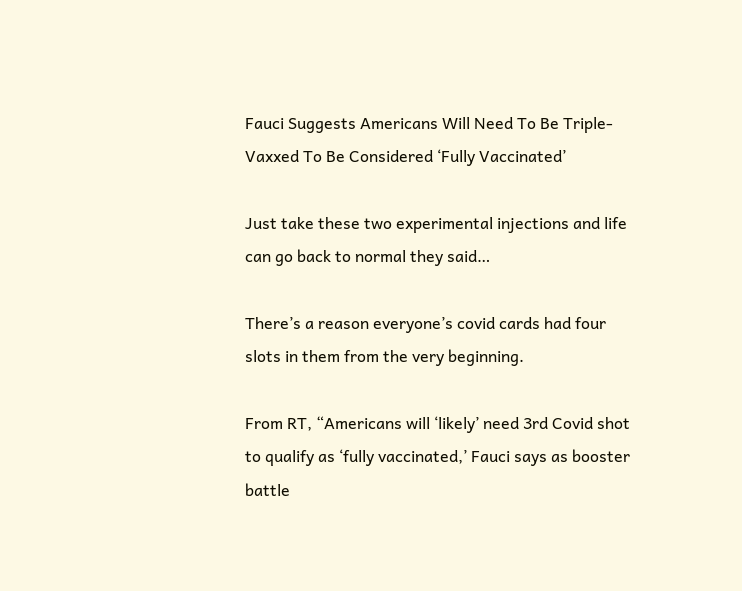Fauci Suggests Americans Will Need To Be Triple-Vaxxed To Be Considered ‘Fully Vaccinated’

Just take these two experimental injections and life can go back to normal they said…

There’s a reason everyone’s covid cards had four slots in them from the very beginning.

From RT, “Americans will ‘likely’ need 3rd Covid shot to qualify as ‘fully vaccinated,’ Fauci says as booster battle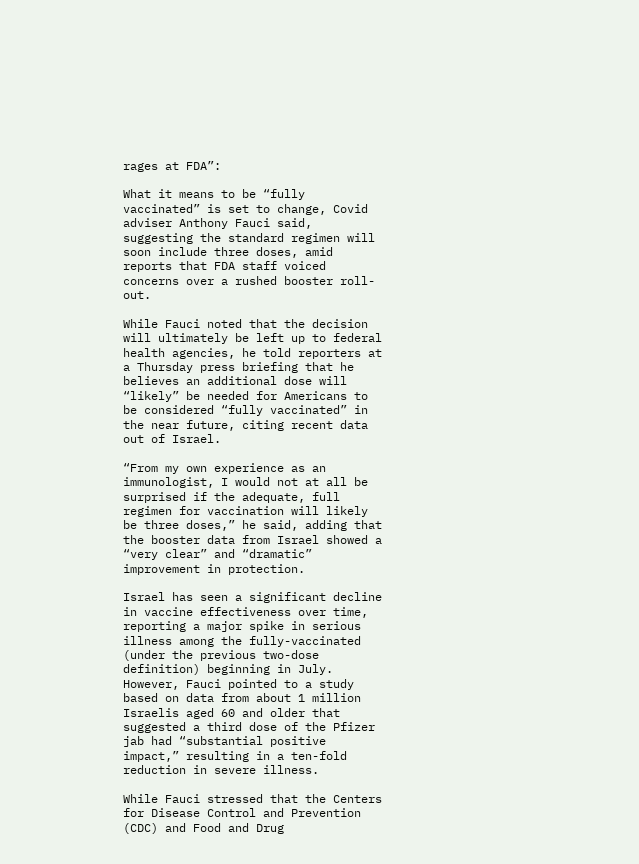rages at FDA”:

What it means to be “fully vaccinated” is set to change, Covid adviser Anthony Fauci said, suggesting the standard regimen will soon include three doses, amid reports that FDA staff voiced concerns over a rushed booster roll-out.

While Fauci noted that the decision will ultimately be left up to federal health agencies, he told reporters at a Thursday press briefing that he believes an additional dose will “likely” be needed for Americans to be considered “fully vaccinated” in the near future, citing recent data out of Israel.

“From my own experience as an immunologist, I would not at all be surprised if the adequate, full regimen for vaccination will likely be three doses,” he said, adding that the booster data from Israel showed a “very clear” and “dramatic” improvement in protection.

Israel has seen a significant decline in vaccine effectiveness over time, reporting a major spike in serious illness among the fully-vaccinated (under the previous two-dose definition) beginning in July. However, Fauci pointed to a study based on data from about 1 million Israelis aged 60 and older that suggested a third dose of the Pfizer jab had “substantial positive impact,” resulting in a ten-fold reduction in severe illness.

While Fauci stressed that the Centers for Disease Control and Prevention (CDC) and Food and Drug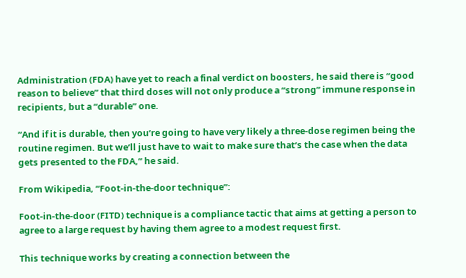Administration (FDA) have yet to reach a final verdict on boosters, he said there is “good reason to believe” that third doses will not only produce a “strong” immune response in recipients, but a “durable” one.

“And if it is durable, then you’re going to have very likely a three-dose regimen being the routine regimen. But we’ll just have to wait to make sure that’s the case when the data gets presented to the FDA,” he said.

From Wikipedia, “Foot-in-the-door technique”:

Foot-in-the-door (FITD) technique is a compliance tactic that aims at getting a person to agree to a large request by having them agree to a modest request first.

This technique works by creating a connection between the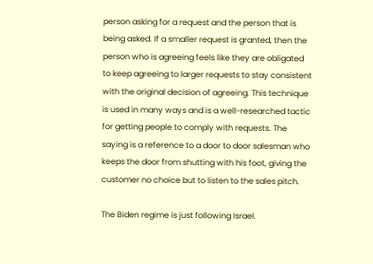person asking for a request and the person that is being asked. If a smaller request is granted, then the person who is agreeing feels like they are obligated to keep agreeing to larger requests to stay consistent with the original decision of agreeing. This technique is used in many ways and is a well-researched tactic for getting people to comply with requests. The saying is a reference to a door to door salesman who keeps the door from shutting with his foot, giving the customer no choice but to listen to the sales pitch.

The Biden regime is just following Israel.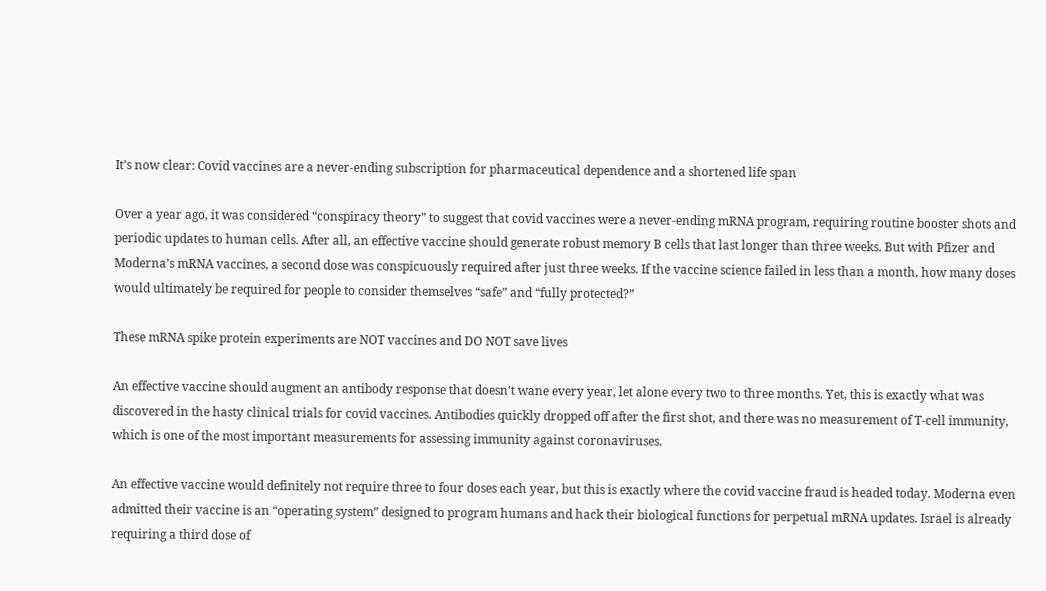It’s now clear: Covid vaccines are a never-ending subscription for pharmaceutical dependence and a shortened life span

Over a year ago, it was considered “conspiracy theory” to suggest that covid vaccines were a never-ending mRNA program, requiring routine booster shots and periodic updates to human cells. After all, an effective vaccine should generate robust memory B cells that last longer than three weeks. But with Pfizer and Moderna’s mRNA vaccines, a second dose was conspicuously required after just three weeks. If the vaccine science failed in less than a month, how many doses would ultimately be required for people to consider themselves “safe” and “fully protected?”

These mRNA spike protein experiments are NOT vaccines and DO NOT save lives

An effective vaccine should augment an antibody response that doesn’t wane every year, let alone every two to three months. Yet, this is exactly what was discovered in the hasty clinical trials for covid vaccines. Antibodies quickly dropped off after the first shot, and there was no measurement of T-cell immunity, which is one of the most important measurements for assessing immunity against coronaviruses.

An effective vaccine would definitely not require three to four doses each year, but this is exactly where the covid vaccine fraud is headed today. Moderna even admitted their vaccine is an “operating system” designed to program humans and hack their biological functions for perpetual mRNA updates. Israel is already requiring a third dose of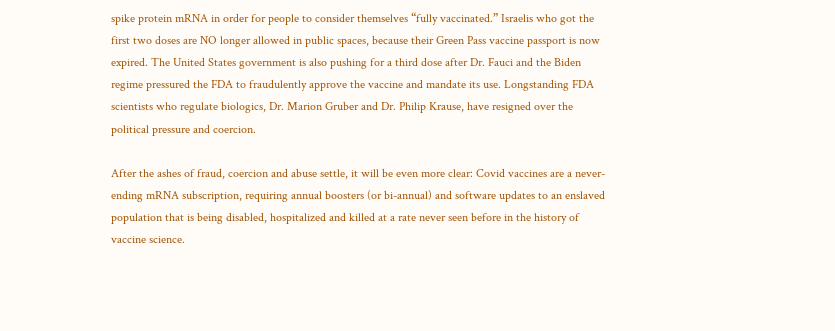spike protein mRNA in order for people to consider themselves “fully vaccinated.” Israelis who got the first two doses are NO longer allowed in public spaces, because their Green Pass vaccine passport is now expired. The United States government is also pushing for a third dose after Dr. Fauci and the Biden regime pressured the FDA to fraudulently approve the vaccine and mandate its use. Longstanding FDA scientists who regulate biologics, Dr. Marion Gruber and Dr. Philip Krause, have resigned over the political pressure and coercion.

After the ashes of fraud, coercion and abuse settle, it will be even more clear: Covid vaccines are a never-ending mRNA subscription, requiring annual boosters (or bi-annual) and software updates to an enslaved population that is being disabled, hospitalized and killed at a rate never seen before in the history of vaccine science.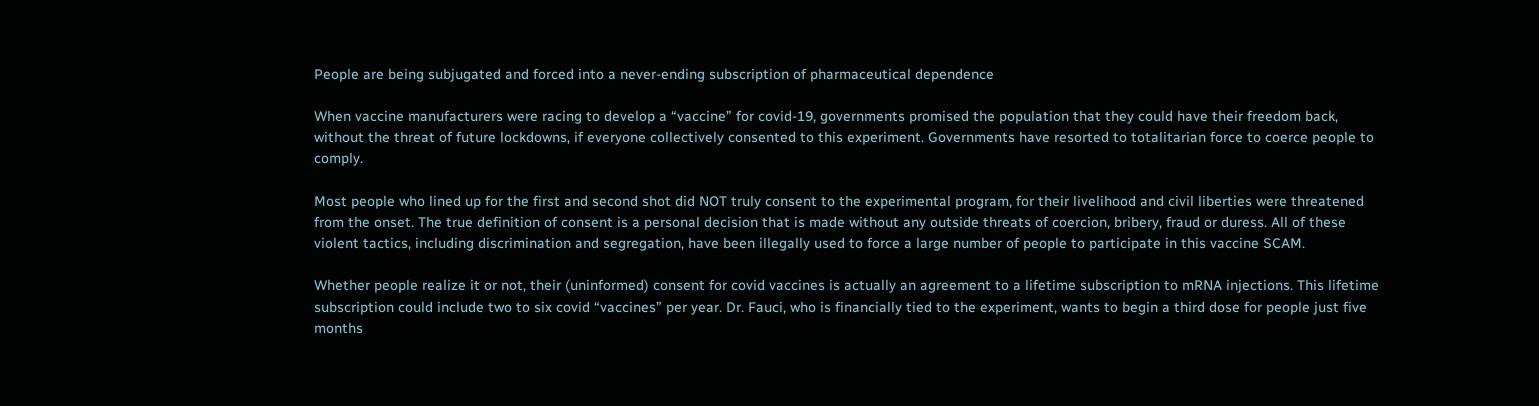People are being subjugated and forced into a never-ending subscription of pharmaceutical dependence

When vaccine manufacturers were racing to develop a “vaccine” for covid-19, governments promised the population that they could have their freedom back, without the threat of future lockdowns, if everyone collectively consented to this experiment. Governments have resorted to totalitarian force to coerce people to comply.

Most people who lined up for the first and second shot did NOT truly consent to the experimental program, for their livelihood and civil liberties were threatened from the onset. The true definition of consent is a personal decision that is made without any outside threats of coercion, bribery, fraud or duress. All of these violent tactics, including discrimination and segregation, have been illegally used to force a large number of people to participate in this vaccine SCAM.

Whether people realize it or not, their (uninformed) consent for covid vaccines is actually an agreement to a lifetime subscription to mRNA injections. This lifetime subscription could include two to six covid “vaccines” per year. Dr. Fauci, who is financially tied to the experiment, wants to begin a third dose for people just five months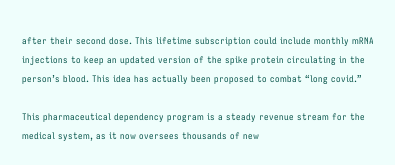after their second dose. This lifetime subscription could include monthly mRNA injections to keep an updated version of the spike protein circulating in the person’s blood. This idea has actually been proposed to combat “long covid.”

This pharmaceutical dependency program is a steady revenue stream for the medical system, as it now oversees thousands of new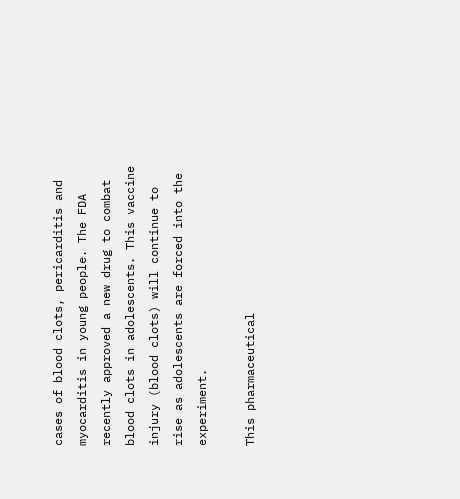cases of blood clots, pericarditis and myocarditis in young people. The FDA recently approved a new drug to combat blood clots in adolescents. This vaccine injury (blood clots) will continue to rise as adolescents are forced into the experiment.

This pharmaceutical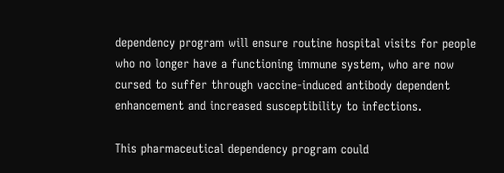dependency program will ensure routine hospital visits for people who no longer have a functioning immune system, who are now cursed to suffer through vaccine-induced antibody dependent enhancement and increased susceptibility to infections.

This pharmaceutical dependency program could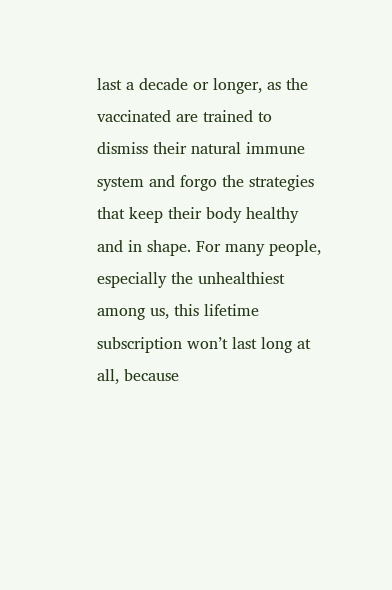last a decade or longer, as the vaccinated are trained to dismiss their natural immune system and forgo the strategies that keep their body healthy and in shape. For many people, especially the unhealthiest among us, this lifetime subscription won’t last long at all, because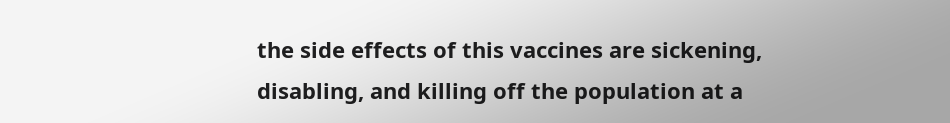the side effects of this vaccines are sickening, disabling, and killing off the population at a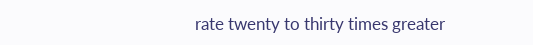rate twenty to thirty times greater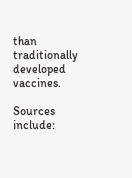than traditionally developed vaccines.

Sources include: